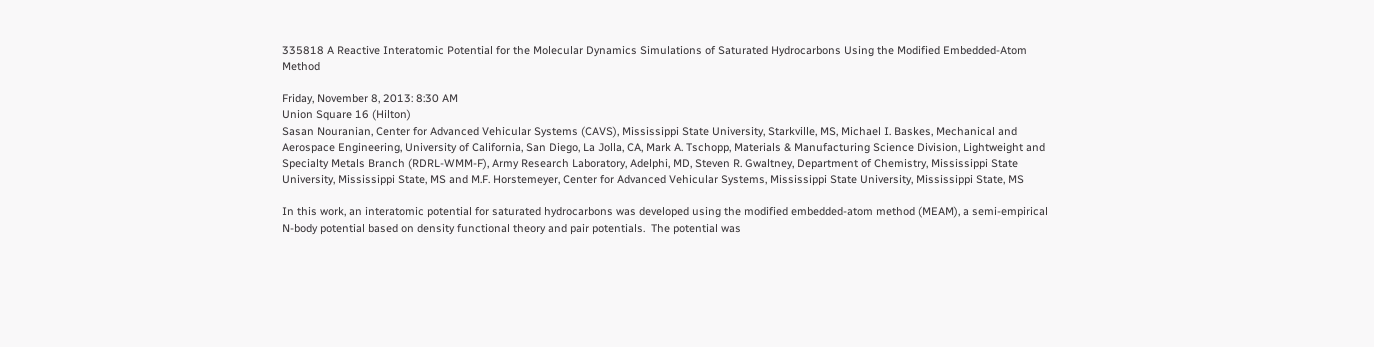335818 A Reactive Interatomic Potential for the Molecular Dynamics Simulations of Saturated Hydrocarbons Using the Modified Embedded-Atom Method

Friday, November 8, 2013: 8:30 AM
Union Square 16 (Hilton)
Sasan Nouranian, Center for Advanced Vehicular Systems (CAVS), Mississippi State University, Starkville, MS, Michael I. Baskes, Mechanical and Aerospace Engineering, University of California, San Diego, La Jolla, CA, Mark A. Tschopp, Materials & Manufacturing Science Division, Lightweight and Specialty Metals Branch (RDRL-WMM-F), Army Research Laboratory, Adelphi, MD, Steven R. Gwaltney, Department of Chemistry, Mississippi State University, Mississippi State, MS and M.F. Horstemeyer, Center for Advanced Vehicular Systems, Mississippi State University, Mississippi State, MS

In this work, an interatomic potential for saturated hydrocarbons was developed using the modified embedded-atom method (MEAM), a semi-empirical N-body potential based on density functional theory and pair potentials.  The potential was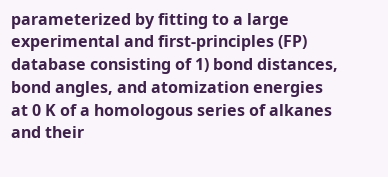parameterized by fitting to a large experimental and first-principles (FP) database consisting of 1) bond distances, bond angles, and atomization energies at 0 K of a homologous series of alkanes and their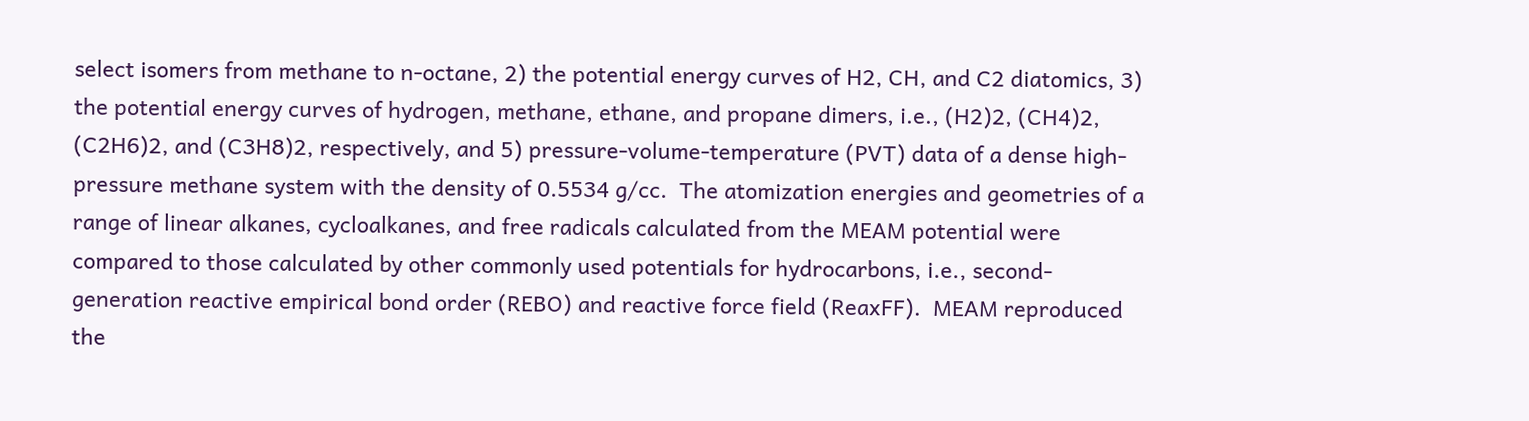select isomers from methane to n-octane, 2) the potential energy curves of H2, CH, and C2 diatomics, 3) the potential energy curves of hydrogen, methane, ethane, and propane dimers, i.e., (H2)2, (CH4)2, (C2H6)2, and (C3H8)2, respectively, and 5) pressure-volume-temperature (PVT) data of a dense high-pressure methane system with the density of 0.5534 g/cc.  The atomization energies and geometries of a range of linear alkanes, cycloalkanes, and free radicals calculated from the MEAM potential were compared to those calculated by other commonly used potentials for hydrocarbons, i.e., second-generation reactive empirical bond order (REBO) and reactive force field (ReaxFF).  MEAM reproduced the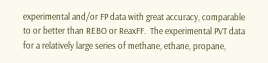experimental and/or FP data with great accuracy, comparable to or better than REBO or ReaxFF.  The experimental PVT data for a relatively large series of methane, ethane, propane,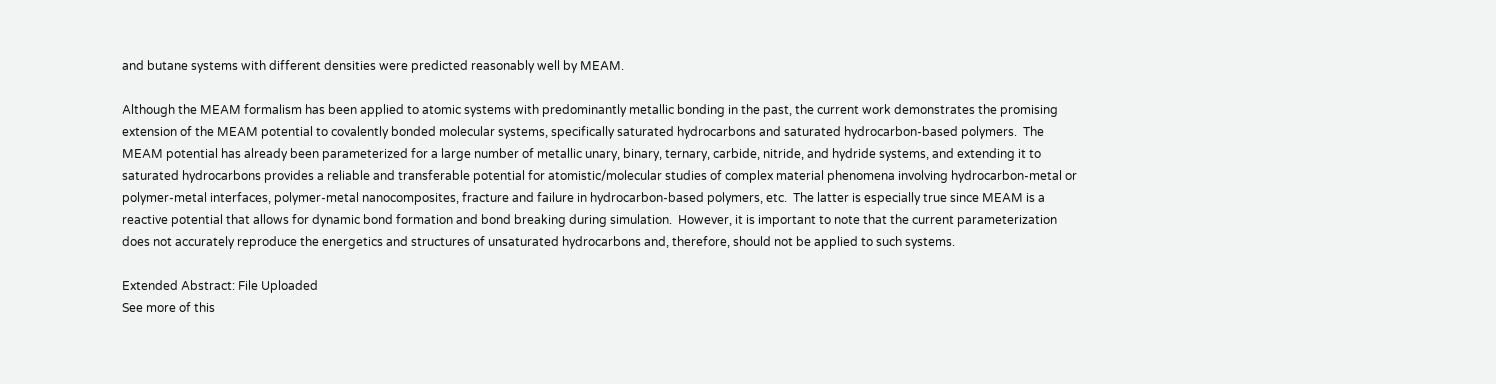and butane systems with different densities were predicted reasonably well by MEAM.

Although the MEAM formalism has been applied to atomic systems with predominantly metallic bonding in the past, the current work demonstrates the promising extension of the MEAM potential to covalently bonded molecular systems, specifically saturated hydrocarbons and saturated hydrocarbon-based polymers.  The MEAM potential has already been parameterized for a large number of metallic unary, binary, ternary, carbide, nitride, and hydride systems, and extending it to saturated hydrocarbons provides a reliable and transferable potential for atomistic/molecular studies of complex material phenomena involving hydrocarbon-metal or polymer-metal interfaces, polymer-metal nanocomposites, fracture and failure in hydrocarbon-based polymers, etc.  The latter is especially true since MEAM is a reactive potential that allows for dynamic bond formation and bond breaking during simulation.  However, it is important to note that the current parameterization does not accurately reproduce the energetics and structures of unsaturated hydrocarbons and, therefore, should not be applied to such systems.

Extended Abstract: File Uploaded
See more of this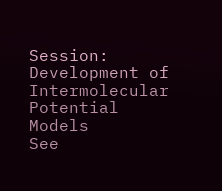Session: Development of Intermolecular Potential Models
See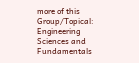more of this Group/Topical: Engineering Sciences and Fundamentals